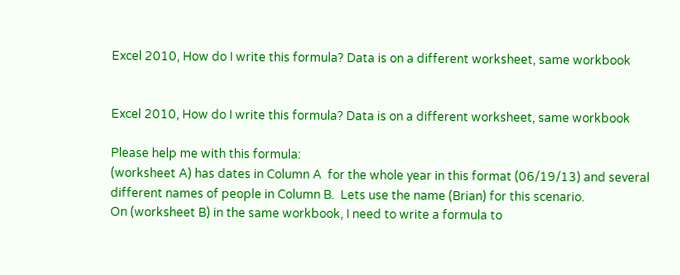Excel 2010, How do I write this formula? Data is on a different worksheet, same workbook


Excel 2010, How do I write this formula? Data is on a different worksheet, same workbook

Please help me with this formula:
(worksheet A) has dates in Column A  for the whole year in this format (06/19/13) and several different names of people in Column B.  Lets use the name (Brian) for this scenario.
On (worksheet B) in the same workbook, I need to write a formula to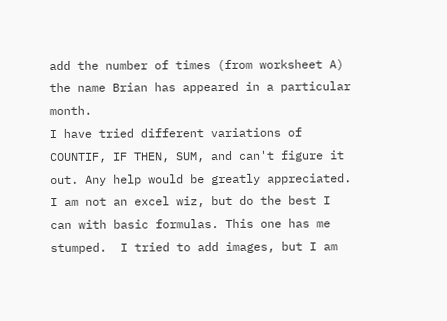add the number of times (from worksheet A) the name Brian has appeared in a particular month.
I have tried different variations of COUNTIF, IF THEN, SUM, and can't figure it out. Any help would be greatly appreciated. I am not an excel wiz, but do the best I can with basic formulas. This one has me stumped.  I tried to add images, but I am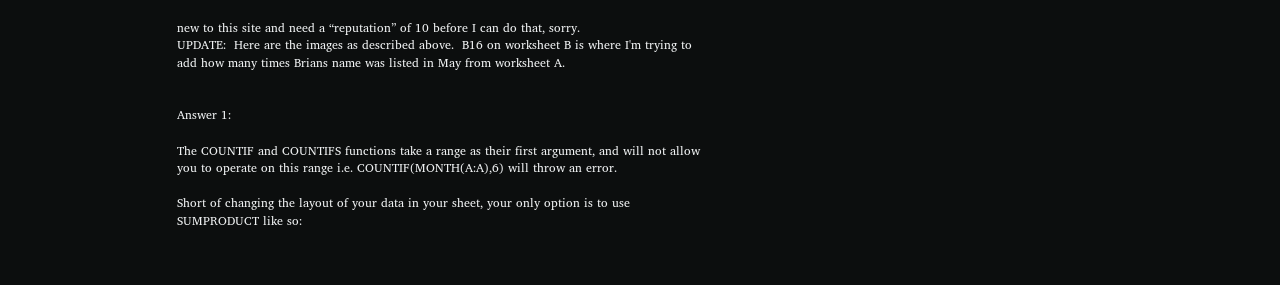new to this site and need a “reputation” of 10 before I can do that, sorry.
UPDATE:  Here are the images as described above.  B16 on worksheet B is where I'm trying to add how many times Brians name was listed in May from worksheet A.


Answer 1:

The COUNTIF and COUNTIFS functions take a range as their first argument, and will not allow you to operate on this range i.e. COUNTIF(MONTH(A:A),6) will throw an error.

Short of changing the layout of your data in your sheet, your only option is to use SUMPRODUCT like so: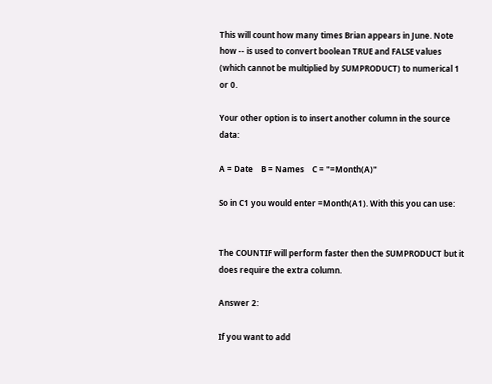This will count how many times Brian appears in June. Note how -- is used to convert boolean TRUE and FALSE values (which cannot be multiplied by SUMPRODUCT) to numerical 1 or 0.

Your other option is to insert another column in the source data:

A = Date    B = Names    C = "=Month(A)"

So in C1 you would enter =Month(A1). With this you can use:


The COUNTIF will perform faster then the SUMPRODUCT but it does require the extra column.

Answer 2:

If you want to add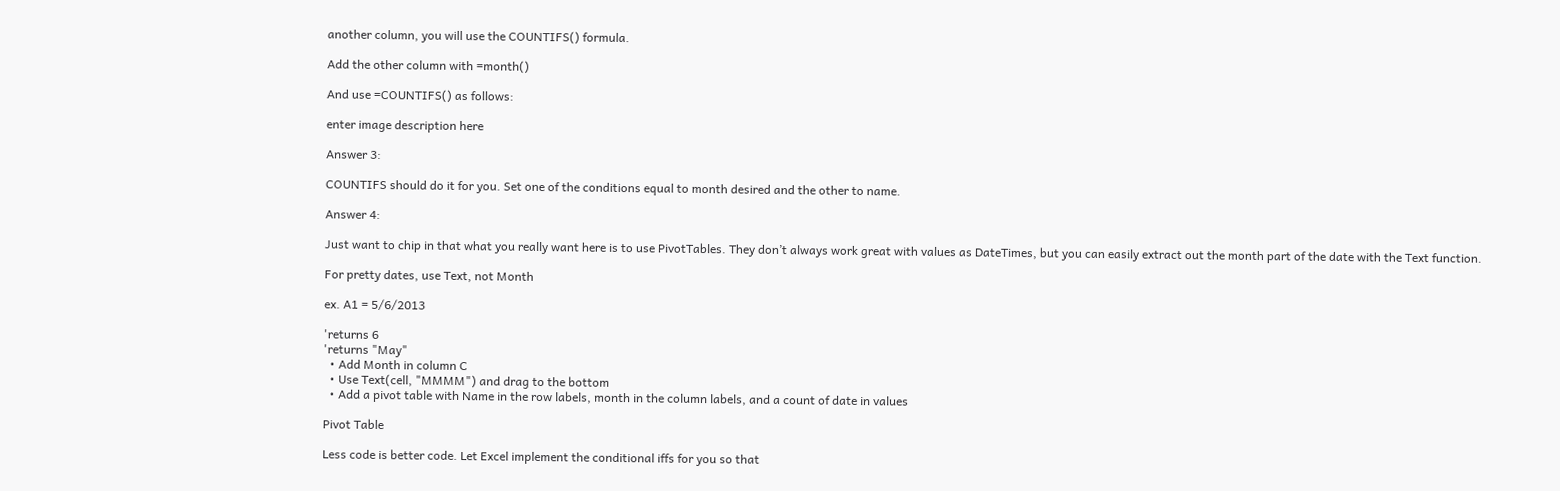another column, you will use the COUNTIFS() formula.

Add the other column with =month()

And use =COUNTIFS() as follows:

enter image description here

Answer 3:

COUNTIFS should do it for you. Set one of the conditions equal to month desired and the other to name.

Answer 4:

Just want to chip in that what you really want here is to use PivotTables. They don’t always work great with values as DateTimes, but you can easily extract out the month part of the date with the Text function.

For pretty dates, use Text, not Month

ex. A1 = 5/6/2013

'returns 6
'returns "May"
  • Add Month in column C
  • Use Text(cell, "MMMM") and drag to the bottom
  • Add a pivot table with Name in the row labels, month in the column labels, and a count of date in values

Pivot Table

Less code is better code. Let Excel implement the conditional iffs for you so that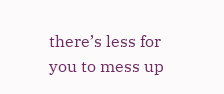there’s less for you to mess up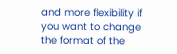and more flexibility if you want to change the format of the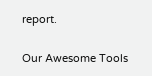report.

Our Awesome Tools